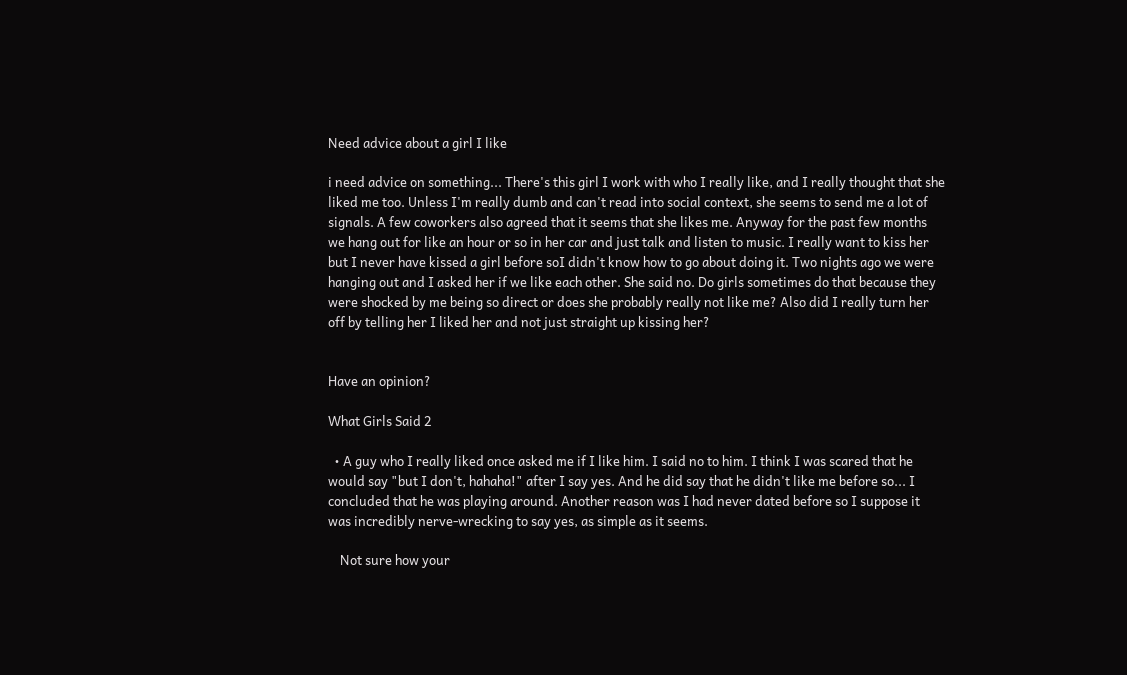Need advice about a girl I like

i need advice on something... There's this girl I work with who I really like, and I really thought that she liked me too. Unless I'm really dumb and can't read into social context, she seems to send me a lot of signals. A few coworkers also agreed that it seems that she likes me. Anyway for the past few months we hang out for like an hour or so in her car and just talk and listen to music. I really want to kiss her but I never have kissed a girl before soI didn't know how to go about doing it. Two nights ago we were hanging out and I asked her if we like each other. She said no. Do girls sometimes do that because they were shocked by me being so direct or does she probably really not like me? Also did I really turn her off by telling her I liked her and not just straight up kissing her?


Have an opinion?

What Girls Said 2

  • A guy who I really liked once asked me if I like him. I said no to him. I think I was scared that he would say "but I don't, hahaha!" after I say yes. And he did say that he didn't like me before so... I concluded that he was playing around. Another reason was I had never dated before so I suppose it was incredibly nerve-wrecking to say yes, as simple as it seems.

    Not sure how your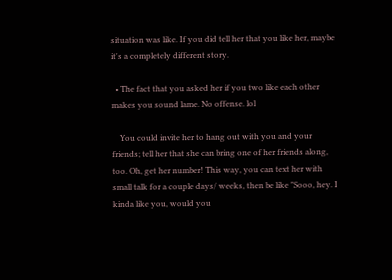situation was like. If you did tell her that you like her, maybe it's a completely different story.

  • The fact that you asked her if you two like each other makes you sound lame. No offense. lol

    You could invite her to hang out with you and your friends; tell her that she can bring one of her friends along, too. Oh, get her number! This way, you can text her with small talk for a couple days/ weeks, then be like "Sooo, hey. I kinda like you, would you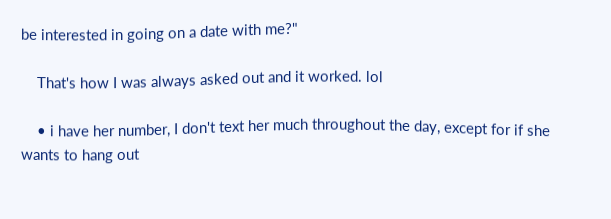be interested in going on a date with me?"

    That's how I was always asked out and it worked. lol

    • i have her number, I don't text her much throughout the day, except for if she wants to hang out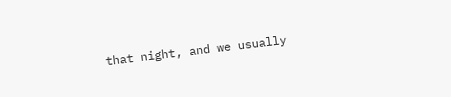that night, and we usually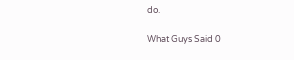do.

What Guys Said 0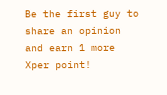Be the first guy to share an opinion
and earn 1 more Xper point!